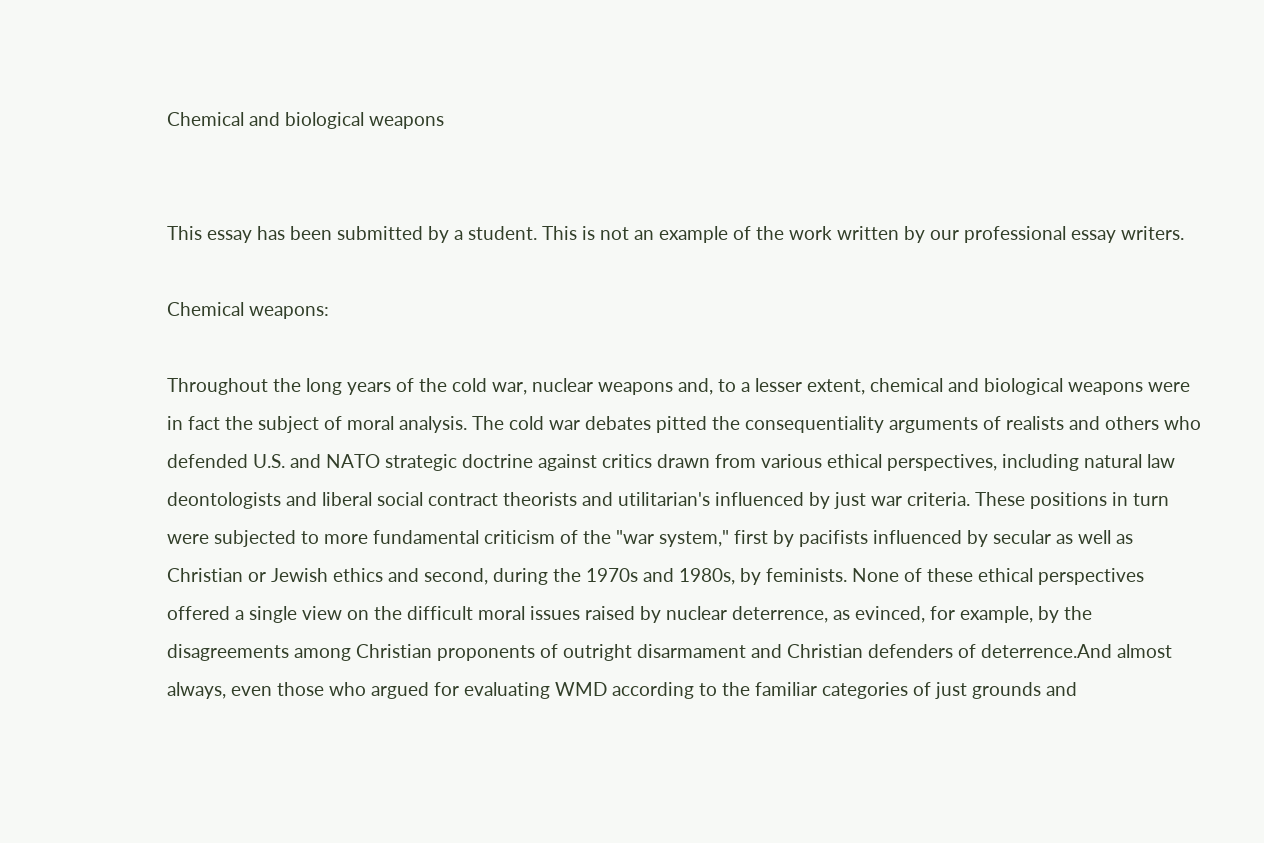Chemical and biological weapons


This essay has been submitted by a student. This is not an example of the work written by our professional essay writers.

Chemical weapons:

Throughout the long years of the cold war, nuclear weapons and, to a lesser extent, chemical and biological weapons were in fact the subject of moral analysis. The cold war debates pitted the consequentiality arguments of realists and others who defended U.S. and NATO strategic doctrine against critics drawn from various ethical perspectives, including natural law deontologists and liberal social contract theorists and utilitarian's influenced by just war criteria. These positions in turn were subjected to more fundamental criticism of the "war system," first by pacifists influenced by secular as well as Christian or Jewish ethics and second, during the 1970s and 1980s, by feminists. None of these ethical perspectives offered a single view on the difficult moral issues raised by nuclear deterrence, as evinced, for example, by the disagreements among Christian proponents of outright disarmament and Christian defenders of deterrence.And almost always, even those who argued for evaluating WMD according to the familiar categories of just grounds and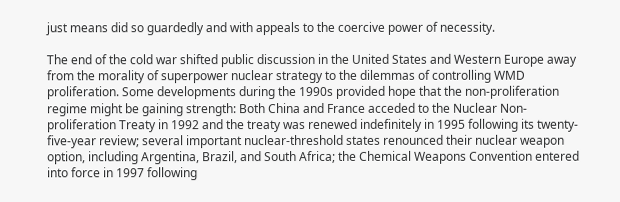just means did so guardedly and with appeals to the coercive power of necessity.

The end of the cold war shifted public discussion in the United States and Western Europe away from the morality of superpower nuclear strategy to the dilemmas of controlling WMD proliferation. Some developments during the 1990s provided hope that the non-proliferation regime might be gaining strength: Both China and France acceded to the Nuclear Non-proliferation Treaty in 1992 and the treaty was renewed indefinitely in 1995 following its twenty-five-year review; several important nuclear-threshold states renounced their nuclear weapon option, including Argentina, Brazil, and South Africa; the Chemical Weapons Convention entered into force in 1997 following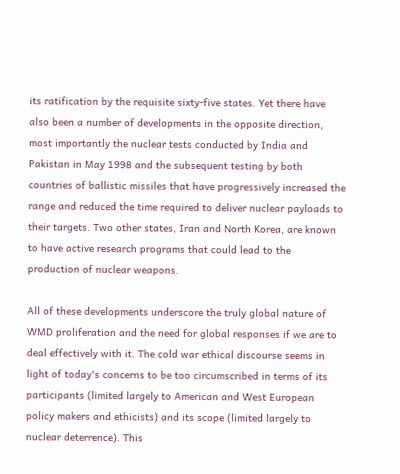its ratification by the requisite sixty-five states. Yet there have also been a number of developments in the opposite direction, most importantly the nuclear tests conducted by India and Pakistan in May 1998 and the subsequent testing by both countries of ballistic missiles that have progressively increased the range and reduced the time required to deliver nuclear payloads to their targets. Two other states, Iran and North Korea, are known to have active research programs that could lead to the production of nuclear weapons.

All of these developments underscore the truly global nature of WMD proliferation and the need for global responses if we are to deal effectively with it. The cold war ethical discourse seems in light of today's concerns to be too circumscribed in terms of its participants (limited largely to American and West European policy makers and ethicists) and its scope (limited largely to nuclear deterrence). This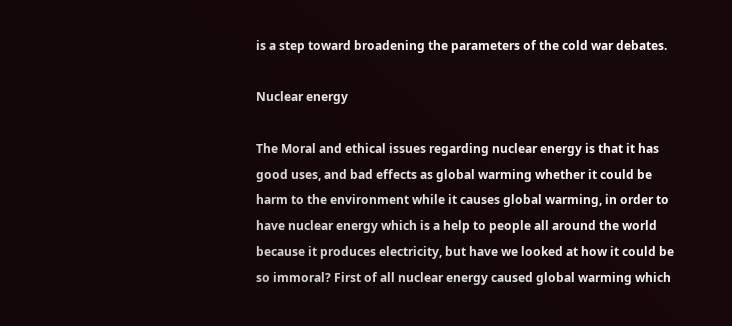is a step toward broadening the parameters of the cold war debates.

Nuclear energy

The Moral and ethical issues regarding nuclear energy is that it has good uses, and bad effects as global warming whether it could be harm to the environment while it causes global warming, in order to have nuclear energy which is a help to people all around the world because it produces electricity, but have we looked at how it could be so immoral? First of all nuclear energy caused global warming which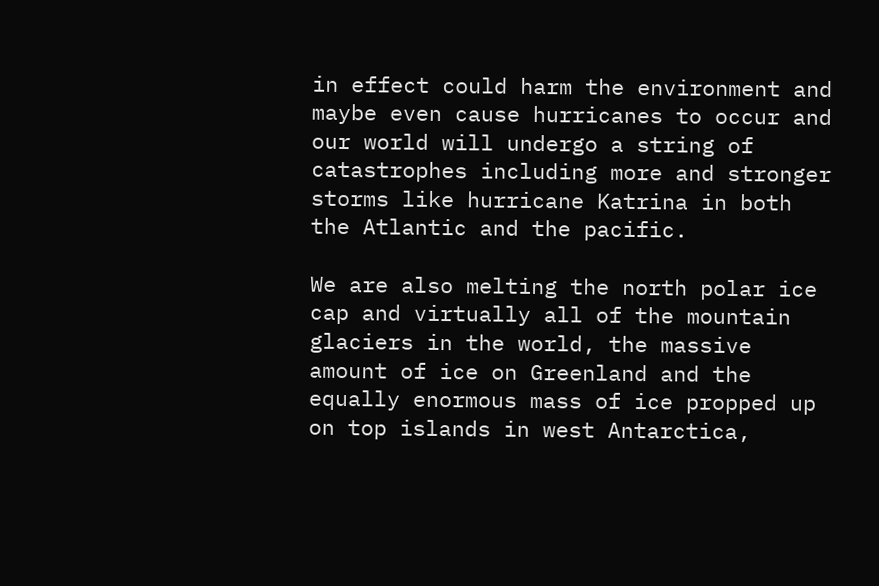in effect could harm the environment and maybe even cause hurricanes to occur and our world will undergo a string of catastrophes including more and stronger storms like hurricane Katrina in both the Atlantic and the pacific.

We are also melting the north polar ice cap and virtually all of the mountain glaciers in the world, the massive amount of ice on Greenland and the equally enormous mass of ice propped up on top islands in west Antarctica,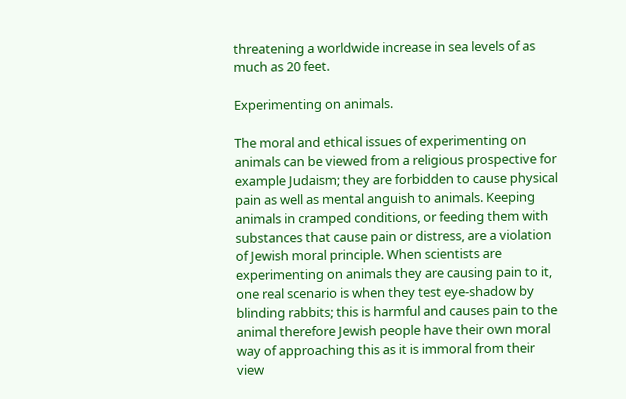threatening a worldwide increase in sea levels of as much as 20 feet.

Experimenting on animals.

The moral and ethical issues of experimenting on animals can be viewed from a religious prospective for example Judaism; they are forbidden to cause physical pain as well as mental anguish to animals. Keeping animals in cramped conditions, or feeding them with substances that cause pain or distress, are a violation of Jewish moral principle. When scientists are experimenting on animals they are causing pain to it, one real scenario is when they test eye-shadow by blinding rabbits; this is harmful and causes pain to the animal therefore Jewish people have their own moral way of approaching this as it is immoral from their view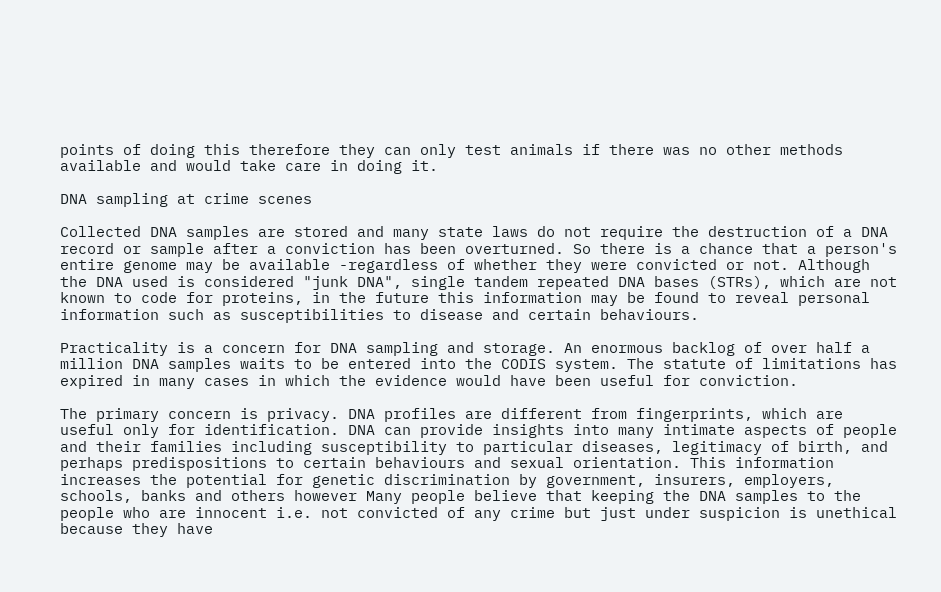points of doing this therefore they can only test animals if there was no other methods available and would take care in doing it.

DNA sampling at crime scenes

Collected DNA samples are stored and many state laws do not require the destruction of a DNA record or sample after a conviction has been overturned. So there is a chance that a person's entire genome may be available -regardless of whether they were convicted or not. Although the DNA used is considered "junk DNA", single tandem repeated DNA bases (STRs), which are not known to code for proteins, in the future this information may be found to reveal personal information such as susceptibilities to disease and certain behaviours.

Practicality is a concern for DNA sampling and storage. An enormous backlog of over half a million DNA samples waits to be entered into the CODIS system. The statute of limitations has expired in many cases in which the evidence would have been useful for conviction.

The primary concern is privacy. DNA profiles are different from fingerprints, which are useful only for identification. DNA can provide insights into many intimate aspects of people and their families including susceptibility to particular diseases, legitimacy of birth, and perhaps predispositions to certain behaviours and sexual orientation. This information increases the potential for genetic discrimination by government, insurers, employers, schools, banks and others however Many people believe that keeping the DNA samples to the people who are innocent i.e. not convicted of any crime but just under suspicion is unethical because they have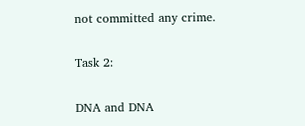not committed any crime.

Task 2:

DNA and DNA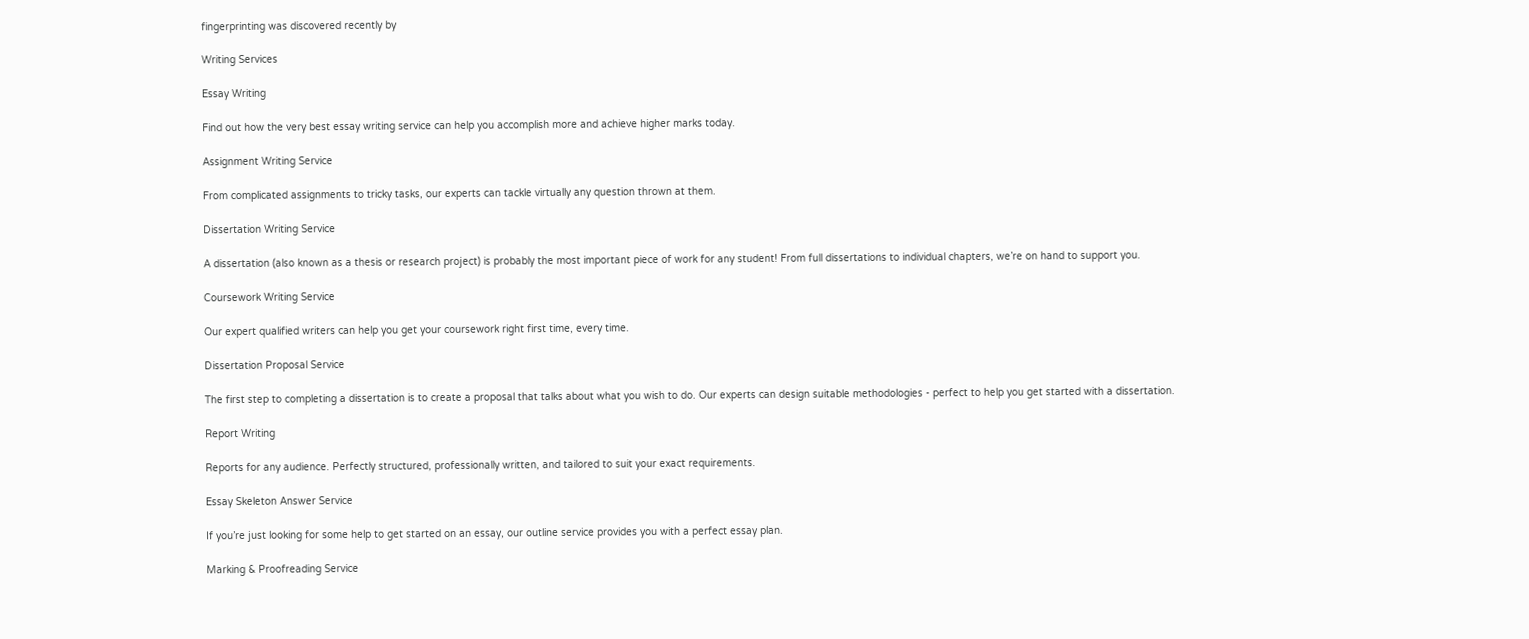fingerprinting was discovered recently by

Writing Services

Essay Writing

Find out how the very best essay writing service can help you accomplish more and achieve higher marks today.

Assignment Writing Service

From complicated assignments to tricky tasks, our experts can tackle virtually any question thrown at them.

Dissertation Writing Service

A dissertation (also known as a thesis or research project) is probably the most important piece of work for any student! From full dissertations to individual chapters, we’re on hand to support you.

Coursework Writing Service

Our expert qualified writers can help you get your coursework right first time, every time.

Dissertation Proposal Service

The first step to completing a dissertation is to create a proposal that talks about what you wish to do. Our experts can design suitable methodologies - perfect to help you get started with a dissertation.

Report Writing

Reports for any audience. Perfectly structured, professionally written, and tailored to suit your exact requirements.

Essay Skeleton Answer Service

If you’re just looking for some help to get started on an essay, our outline service provides you with a perfect essay plan.

Marking & Proofreading Service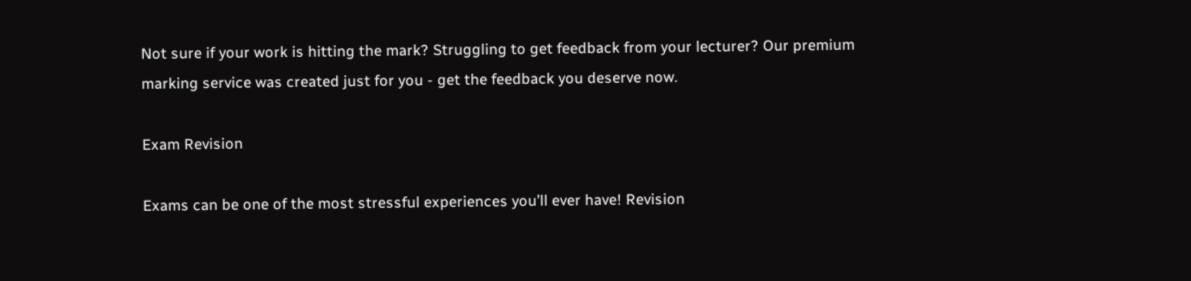Not sure if your work is hitting the mark? Struggling to get feedback from your lecturer? Our premium marking service was created just for you - get the feedback you deserve now.

Exam Revision

Exams can be one of the most stressful experiences you’ll ever have! Revision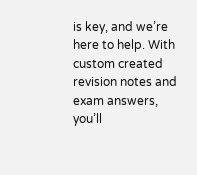is key, and we’re here to help. With custom created revision notes and exam answers, you’ll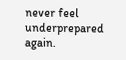never feel underprepared again.